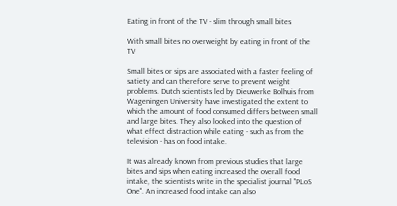Eating in front of the TV - slim through small bites

With small bites no overweight by eating in front of the TV

Small bites or sips are associated with a faster feeling of satiety and can therefore serve to prevent weight problems. Dutch scientists led by Dieuwerke Bolhuis from Wageningen University have investigated the extent to which the amount of food consumed differs between small and large bites. They also looked into the question of what effect distraction while eating - such as from the television - has on food intake.

It was already known from previous studies that large bites and sips when eating increased the overall food intake, the scientists write in the specialist journal "PLoS One". An increased food intake can also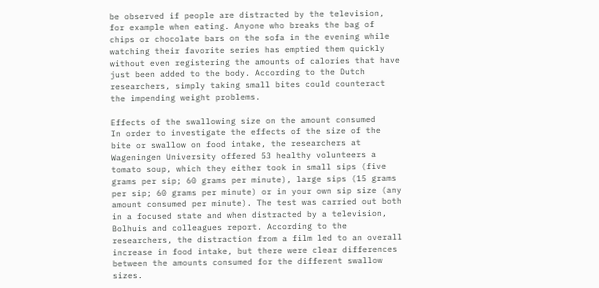be observed if people are distracted by the television, for example when eating. Anyone who breaks the bag of chips or chocolate bars on the sofa in the evening while watching their favorite series has emptied them quickly without even registering the amounts of calories that have just been added to the body. According to the Dutch researchers, simply taking small bites could counteract the impending weight problems.

Effects of the swallowing size on the amount consumed
In order to investigate the effects of the size of the bite or swallow on food intake, the researchers at Wageningen University offered 53 healthy volunteers a tomato soup, which they either took in small sips (five grams per sip; 60 grams per minute), large sips (15 grams per sip; 60 grams per minute) or in your own sip size (any amount consumed per minute). The test was carried out both in a focused state and when distracted by a television, Bolhuis and colleagues report. According to the researchers, the distraction from a film led to an overall increase in food intake, but there were clear differences between the amounts consumed for the different swallow sizes.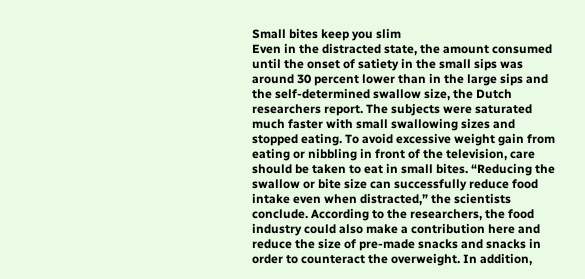Small bites keep you slim
Even in the distracted state, the amount consumed until the onset of satiety in the small sips was around 30 percent lower than in the large sips and the self-determined swallow size, the Dutch researchers report. The subjects were saturated much faster with small swallowing sizes and stopped eating. To avoid excessive weight gain from eating or nibbling in front of the television, care should be taken to eat in small bites. “Reducing the swallow or bite size can successfully reduce food intake even when distracted,” the scientists conclude. According to the researchers, the food industry could also make a contribution here and reduce the size of pre-made snacks and snacks in order to counteract the overweight. In addition,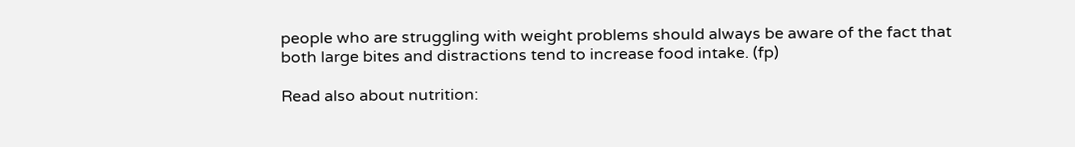people who are struggling with weight problems should always be aware of the fact that both large bites and distractions tend to increase food intake. (fp)

Read also about nutrition: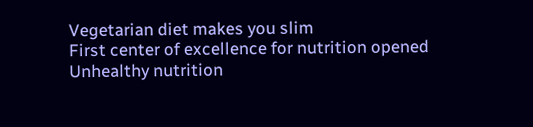Vegetarian diet makes you slim
First center of excellence for nutrition opened
Unhealthy nutrition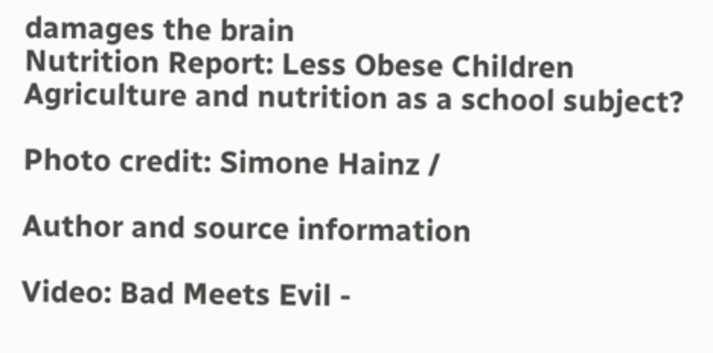damages the brain
Nutrition Report: Less Obese Children
Agriculture and nutrition as a school subject?

Photo credit: Simone Hainz /

Author and source information

Video: Bad Meets Evil -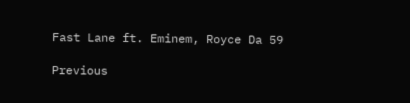Fast Lane ft. Eminem, Royce Da 59

Previous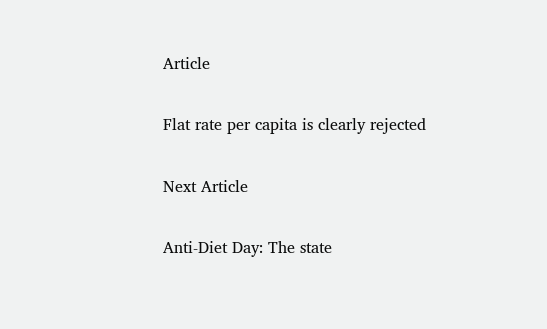Article

Flat rate per capita is clearly rejected

Next Article

Anti-Diet Day: The state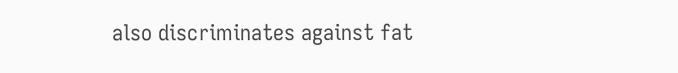also discriminates against fat